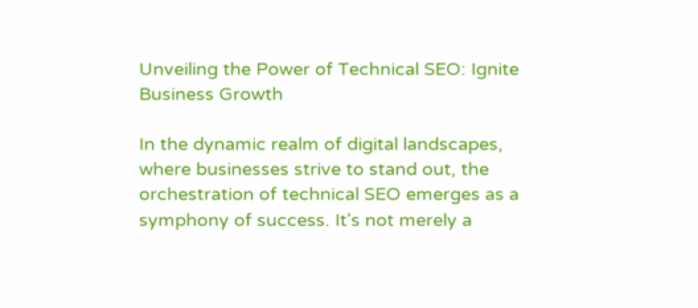Unveiling the Power of Technical SEO: Ignite Business Growth

In the dynamic realm of digital landscapes, where businesses strive to stand out, the orchestration of technical SEO emerges as a symphony of success. It's not merely a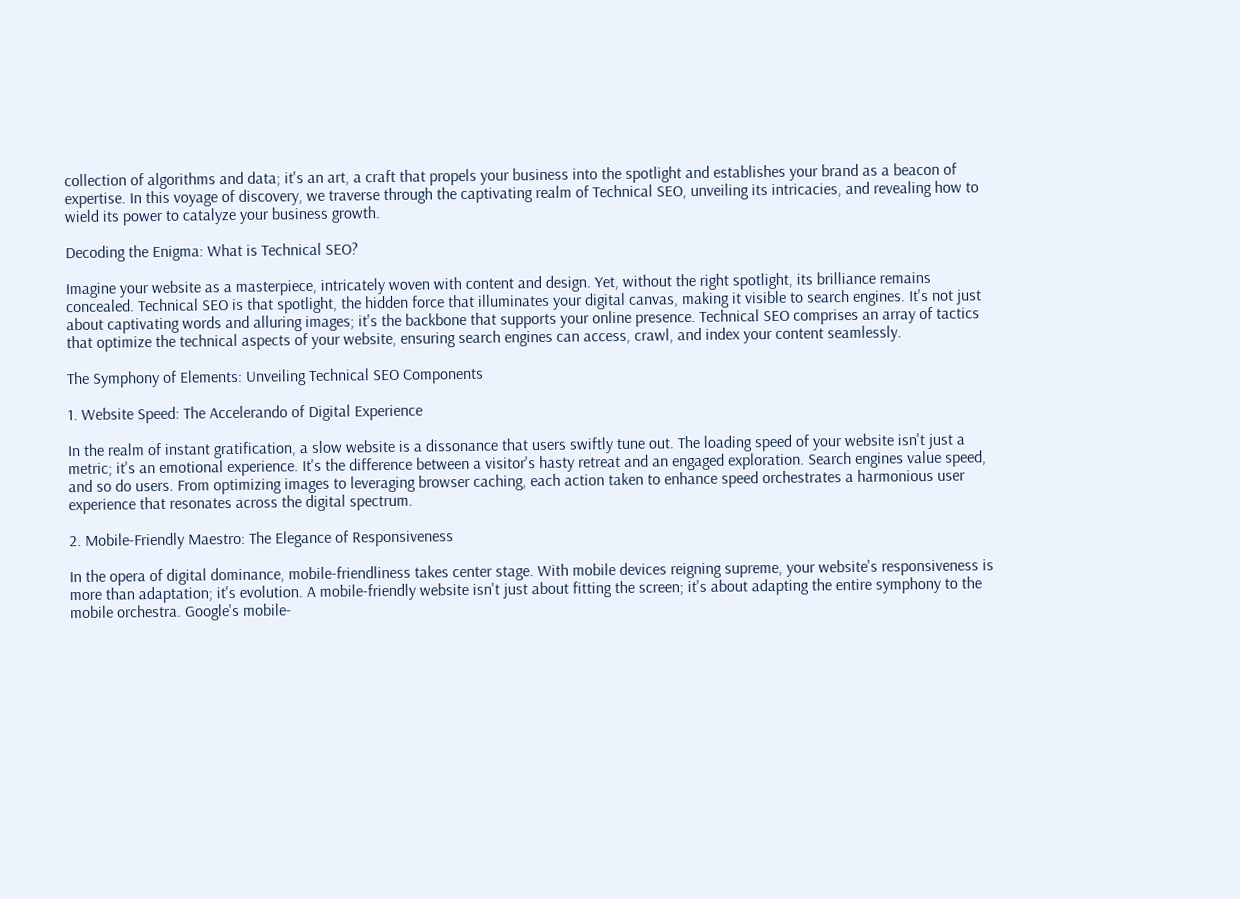collection of algorithms and data; it's an art, a craft that propels your business into the spotlight and establishes your brand as a beacon of expertise. In this voyage of discovery, we traverse through the captivating realm of Technical SEO, unveiling its intricacies, and revealing how to wield its power to catalyze your business growth.

Decoding the Enigma: What is Technical SEO?

Imagine your website as a masterpiece, intricately woven with content and design. Yet, without the right spotlight, its brilliance remains concealed. Technical SEO is that spotlight, the hidden force that illuminates your digital canvas, making it visible to search engines. It's not just about captivating words and alluring images; it's the backbone that supports your online presence. Technical SEO comprises an array of tactics that optimize the technical aspects of your website, ensuring search engines can access, crawl, and index your content seamlessly.

The Symphony of Elements: Unveiling Technical SEO Components

1. Website Speed: The Accelerando of Digital Experience

In the realm of instant gratification, a slow website is a dissonance that users swiftly tune out. The loading speed of your website isn't just a metric; it's an emotional experience. It's the difference between a visitor's hasty retreat and an engaged exploration. Search engines value speed, and so do users. From optimizing images to leveraging browser caching, each action taken to enhance speed orchestrates a harmonious user experience that resonates across the digital spectrum.

2. Mobile-Friendly Maestro: The Elegance of Responsiveness

In the opera of digital dominance, mobile-friendliness takes center stage. With mobile devices reigning supreme, your website's responsiveness is more than adaptation; it's evolution. A mobile-friendly website isn't just about fitting the screen; it's about adapting the entire symphony to the mobile orchestra. Google's mobile-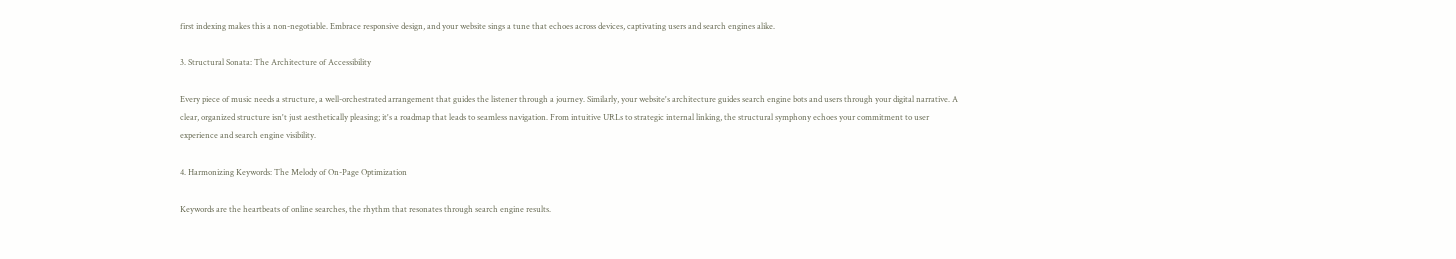first indexing makes this a non-negotiable. Embrace responsive design, and your website sings a tune that echoes across devices, captivating users and search engines alike.

3. Structural Sonata: The Architecture of Accessibility

Every piece of music needs a structure, a well-orchestrated arrangement that guides the listener through a journey. Similarly, your website's architecture guides search engine bots and users through your digital narrative. A clear, organized structure isn't just aesthetically pleasing; it's a roadmap that leads to seamless navigation. From intuitive URLs to strategic internal linking, the structural symphony echoes your commitment to user experience and search engine visibility.

4. Harmonizing Keywords: The Melody of On-Page Optimization

Keywords are the heartbeats of online searches, the rhythm that resonates through search engine results.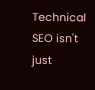Technical SEO isn't just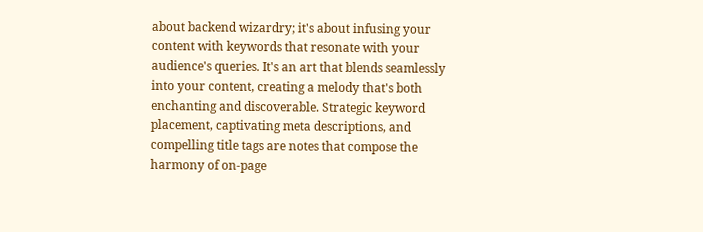about backend wizardry; it's about infusing your content with keywords that resonate with your audience's queries. It's an art that blends seamlessly into your content, creating a melody that's both enchanting and discoverable. Strategic keyword placement, captivating meta descriptions, and compelling title tags are notes that compose the harmony of on-page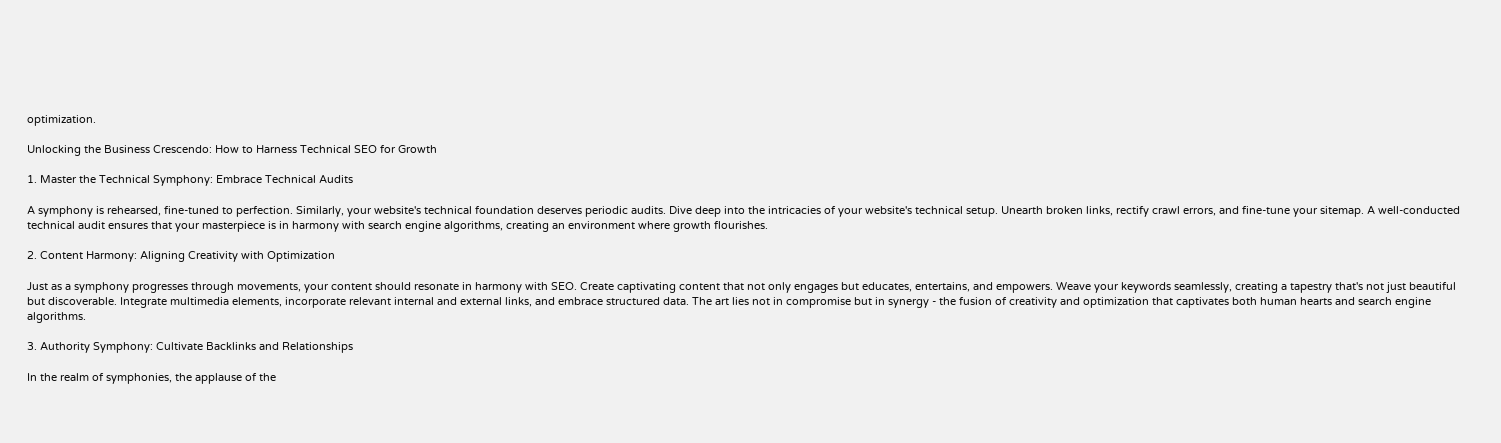optimization.

Unlocking the Business Crescendo: How to Harness Technical SEO for Growth

1. Master the Technical Symphony: Embrace Technical Audits

A symphony is rehearsed, fine-tuned to perfection. Similarly, your website's technical foundation deserves periodic audits. Dive deep into the intricacies of your website's technical setup. Unearth broken links, rectify crawl errors, and fine-tune your sitemap. A well-conducted technical audit ensures that your masterpiece is in harmony with search engine algorithms, creating an environment where growth flourishes.

2. Content Harmony: Aligning Creativity with Optimization

Just as a symphony progresses through movements, your content should resonate in harmony with SEO. Create captivating content that not only engages but educates, entertains, and empowers. Weave your keywords seamlessly, creating a tapestry that's not just beautiful but discoverable. Integrate multimedia elements, incorporate relevant internal and external links, and embrace structured data. The art lies not in compromise but in synergy - the fusion of creativity and optimization that captivates both human hearts and search engine algorithms.

3. Authority Symphony: Cultivate Backlinks and Relationships

In the realm of symphonies, the applause of the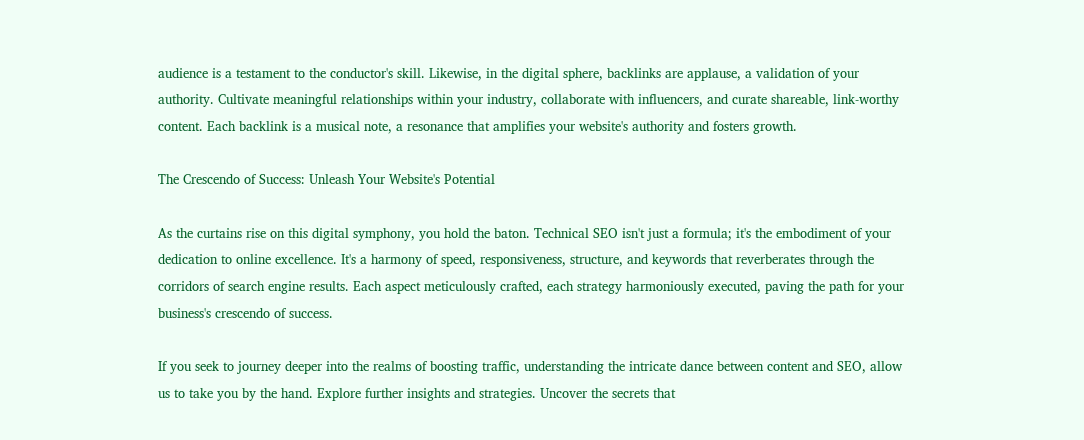audience is a testament to the conductor's skill. Likewise, in the digital sphere, backlinks are applause, a validation of your authority. Cultivate meaningful relationships within your industry, collaborate with influencers, and curate shareable, link-worthy content. Each backlink is a musical note, a resonance that amplifies your website's authority and fosters growth.

The Crescendo of Success: Unleash Your Website's Potential

As the curtains rise on this digital symphony, you hold the baton. Technical SEO isn't just a formula; it's the embodiment of your dedication to online excellence. It's a harmony of speed, responsiveness, structure, and keywords that reverberates through the corridors of search engine results. Each aspect meticulously crafted, each strategy harmoniously executed, paving the path for your business's crescendo of success.

If you seek to journey deeper into the realms of boosting traffic, understanding the intricate dance between content and SEO, allow us to take you by the hand. Explore further insights and strategies. Uncover the secrets that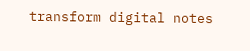transform digital notes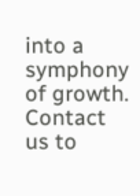into a symphony of growth. Contact us to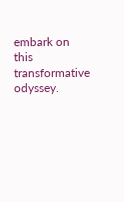embark on this transformative odyssey.